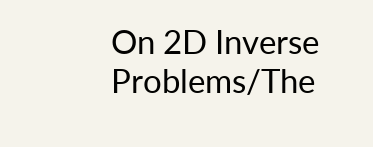On 2D Inverse Problems/The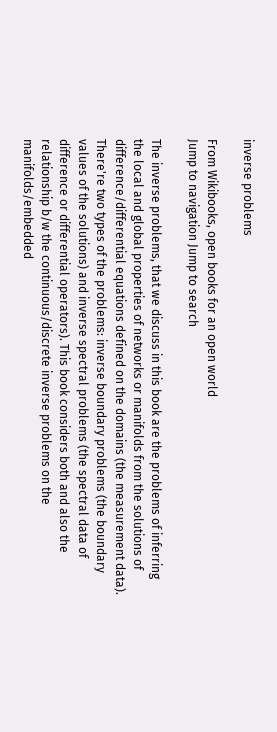inverse problems

From Wikibooks, open books for an open world
Jump to navigation Jump to search

The inverse problems, that we discuss in this book are the problems of inferring the local and global properties of networks or manifolds from the solutions of difference/differential equations defined on the domains (the measurement data). There're two types of the problems: inverse boundary problems (the boundary values of the solutions) and inverse spectral problems (the spectral data of difference or differential operators). This book considers both and also the relationship b/w the continuous/discrete inverse problems on the manifolds/embedded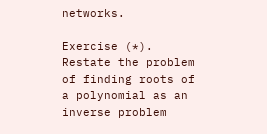networks.

Exercise (*). Restate the problem of finding roots of a polynomial as an inverse problem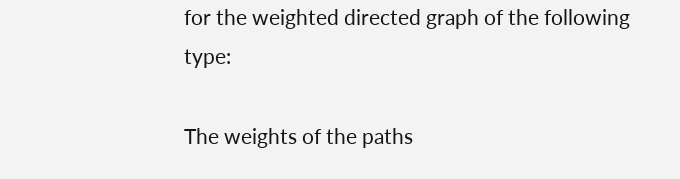for the weighted directed graph of the following type:

The weights of the paths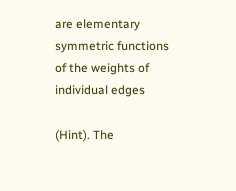are elementary symmetric functions of the weights of individual edges

(Hint). The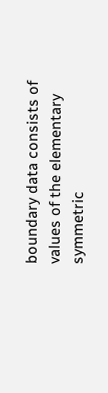boundary data consists of values of the elementary symmetric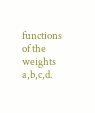functions of the weights a,b,c,d.